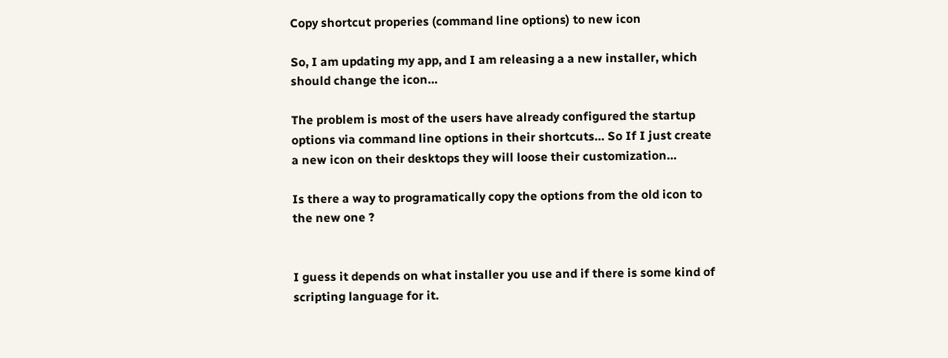Copy shortcut properies (command line options) to new icon

So, I am updating my app, and I am releasing a a new installer, which should change the icon…

The problem is most of the users have already configured the startup options via command line options in their shortcuts… So If I just create a new icon on their desktops they will loose their customization…

Is there a way to programatically copy the options from the old icon to the new one ?


I guess it depends on what installer you use and if there is some kind of scripting language for it.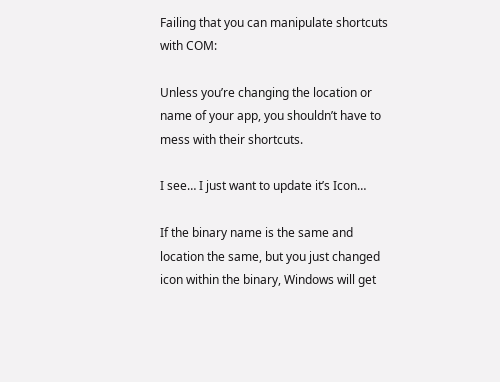Failing that you can manipulate shortcuts with COM:

Unless you’re changing the location or name of your app, you shouldn’t have to mess with their shortcuts.

I see… I just want to update it’s Icon…

If the binary name is the same and location the same, but you just changed icon within the binary, Windows will get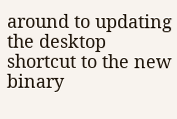around to updating the desktop shortcut to the new binary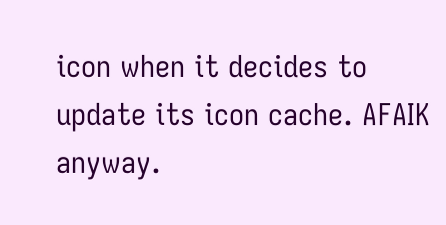icon when it decides to update its icon cache. AFAIK anyway.